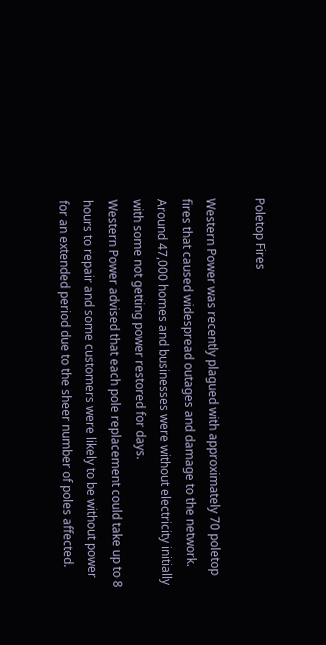Poletop Fires

Western Power was recently plagued with approximately 70 poletop fires that caused widespread outages and damage to the network. Around 47,000 homes and businesses were without electricity initially with some not getting power restored for days.
Western Power advised that each pole replacement could take up to 8 hours to repair and some customers were likely to be without power for an extended period due to the sheer number of poles affected.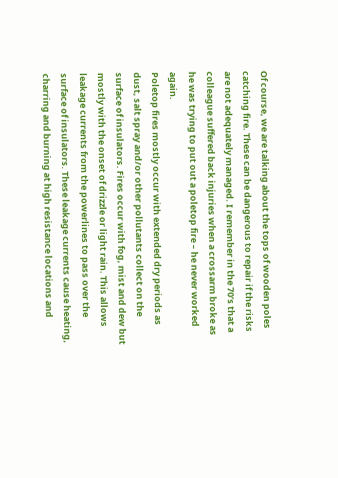Of course, we are talking about the tops of wooden poles catching fire. These can be dangerous to repair if the risks are not adequately managed. I remember in the 70’s that a colleague suffered back injuries when a crossarm broke as he was trying to put out a poletop fire – he never worked again.
Poletop fires mostly occur with extended dry periods as dust, salt spray and/or other pollutants collect on the surface of insulators. Fires occur with fog, mist and dew but mostly with the onset of drizzle or light rain. This allows leakage currents from the powerlines to pass over the surface of insulators. These leakage currents cause heating, charring and burning at high resistance locations and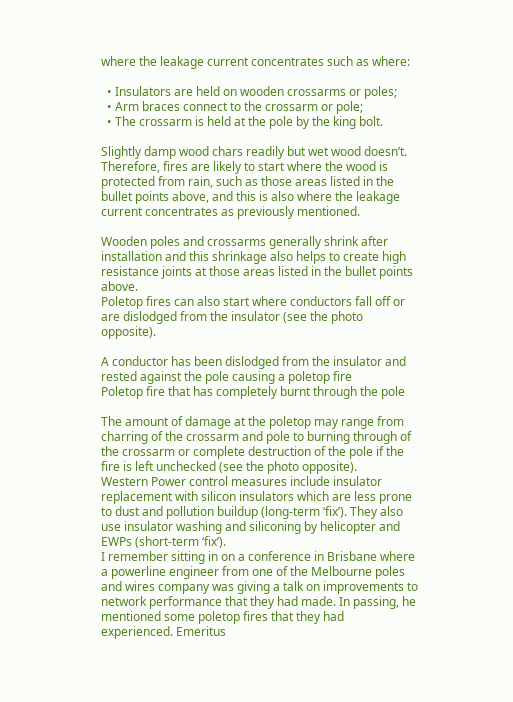where the leakage current concentrates such as where:

  • Insulators are held on wooden crossarms or poles;
  • Arm braces connect to the crossarm or pole;
  • The crossarm is held at the pole by the king bolt.

Slightly damp wood chars readily but wet wood doesn’t. Therefore, fires are likely to start where the wood is protected from rain, such as those areas listed in the bullet points above, and this is also where the leakage current concentrates as previously mentioned.

Wooden poles and crossarms generally shrink after installation and this shrinkage also helps to create high resistance joints at those areas listed in the bullet points above.
Poletop fires can also start where conductors fall off or are dislodged from the insulator (see the photo opposite).

A conductor has been dislodged from the insulator and rested against the pole causing a poletop fire
Poletop fire that has completely burnt through the pole

The amount of damage at the poletop may range from charring of the crossarm and pole to burning through of the crossarm or complete destruction of the pole if the fire is left unchecked (see the photo opposite).
Western Power control measures include insulator replacement with silicon insulators which are less prone to dust and pollution buildup (long-term ‘fix’). They also use insulator washing and siliconing by helicopter and EWPs (short-term ‘fix’).
I remember sitting in on a conference in Brisbane where a powerline engineer from one of the Melbourne poles and wires company was giving a talk on improvements to network performance that they had made. In passing, he mentioned some poletop fires that they had experienced. Emeritus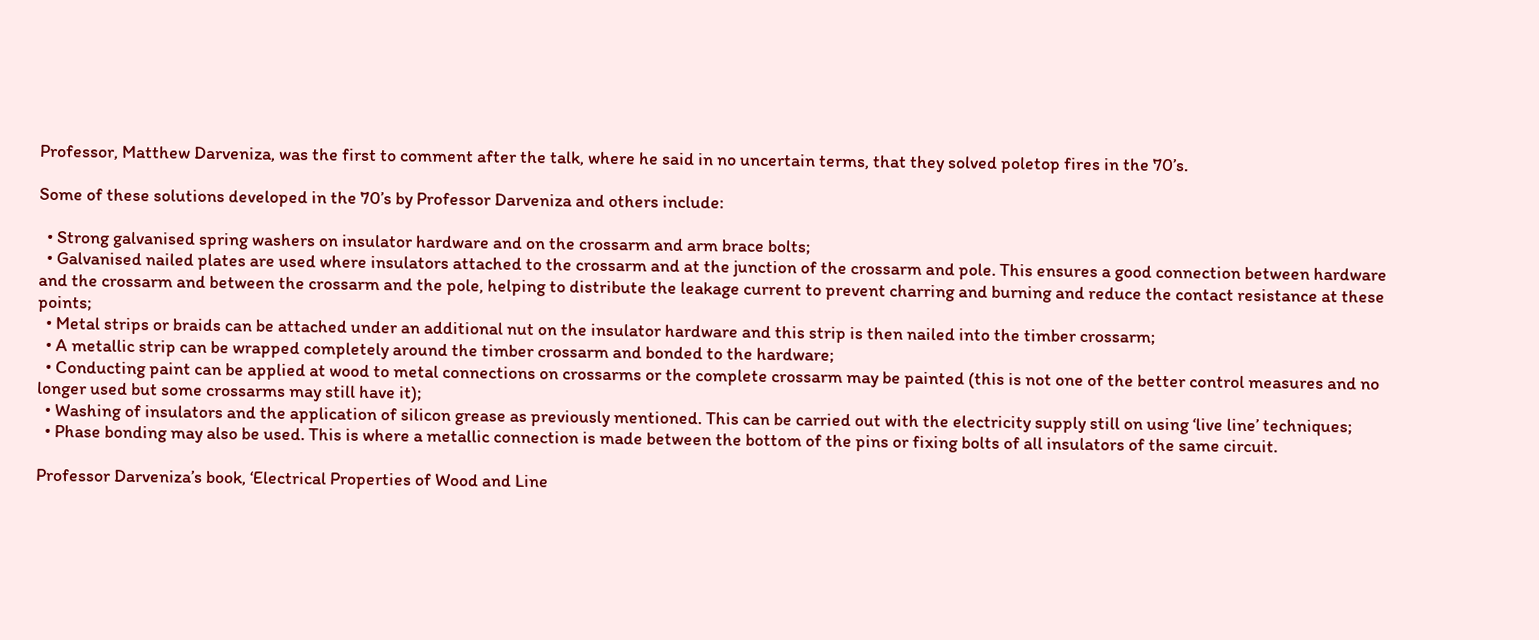Professor, Matthew Darveniza, was the first to comment after the talk, where he said in no uncertain terms, that they solved poletop fires in the 70’s.

Some of these solutions developed in the 70’s by Professor Darveniza and others include:

  • Strong galvanised spring washers on insulator hardware and on the crossarm and arm brace bolts;
  • Galvanised nailed plates are used where insulators attached to the crossarm and at the junction of the crossarm and pole. This ensures a good connection between hardware and the crossarm and between the crossarm and the pole, helping to distribute the leakage current to prevent charring and burning and reduce the contact resistance at these points;
  • Metal strips or braids can be attached under an additional nut on the insulator hardware and this strip is then nailed into the timber crossarm;
  • A metallic strip can be wrapped completely around the timber crossarm and bonded to the hardware;
  • Conducting paint can be applied at wood to metal connections on crossarms or the complete crossarm may be painted (this is not one of the better control measures and no longer used but some crossarms may still have it);
  • Washing of insulators and the application of silicon grease as previously mentioned. This can be carried out with the electricity supply still on using ‘live line’ techniques;
  • Phase bonding may also be used. This is where a metallic connection is made between the bottom of the pins or fixing bolts of all insulators of the same circuit.

Professor Darveniza’s book, ‘Electrical Properties of Wood and Line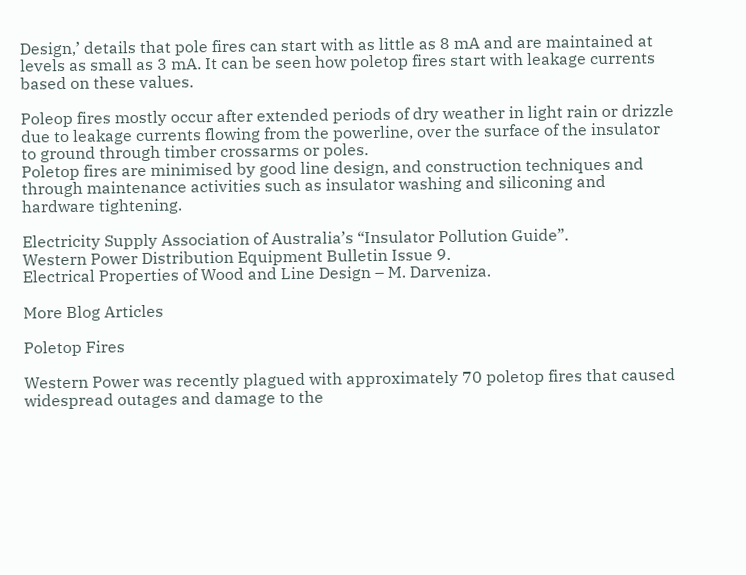Design,’ details that pole fires can start with as little as 8 mA and are maintained at levels as small as 3 mA. It can be seen how poletop fires start with leakage currents based on these values.

Poleop fires mostly occur after extended periods of dry weather in light rain or drizzle due to leakage currents flowing from the powerline, over the surface of the insulator to ground through timber crossarms or poles.
Poletop fires are minimised by good line design, and construction techniques and through maintenance activities such as insulator washing and siliconing and hardware tightening.

Electricity Supply Association of Australia’s “Insulator Pollution Guide”.
Western Power Distribution Equipment Bulletin Issue 9.
Electrical Properties of Wood and Line Design – M. Darveniza.

More Blog Articles

Poletop Fires

Western Power was recently plagued with approximately 70 poletop fires that caused widespread outages and damage to the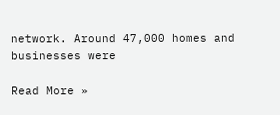network. Around 47,000 homes and businesses were

Read More »